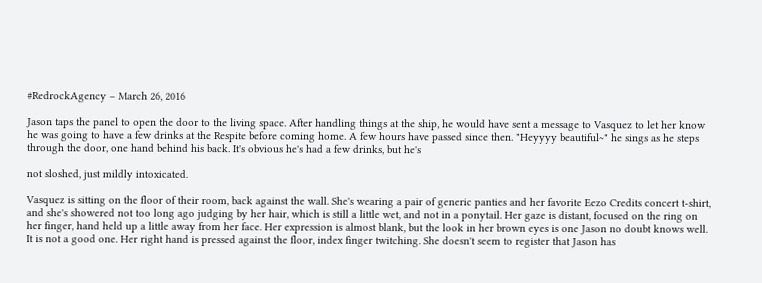#RedrockAgency – March 26, 2016

Jason taps the panel to open the door to the living space. After handling things at the ship, he would have sent a message to Vasquez to let her know he was going to have a few drinks at the Respite before coming home. A few hours have passed since then. "Heyyyy beautiful~" he sings as he steps through the door, one hand behind his back. It's obvious he's had a few drinks, but he's

not sloshed, just mildly intoxicated.

Vasquez is sitting on the floor of their room, back against the wall. She's wearing a pair of generic panties and her favorite Eezo Credits concert t-shirt, and she's showered not too long ago judging by her hair, which is still a little wet, and not in a ponytail. Her gaze is distant, focused on the ring on her finger, hand held up a little away from her face. Her expression is almost blank, but the look in her brown eyes is one Jason no doubt knows well. It is not a good one. Her right hand is pressed against the floor, index finger twitching. She doesn't seem to register that Jason has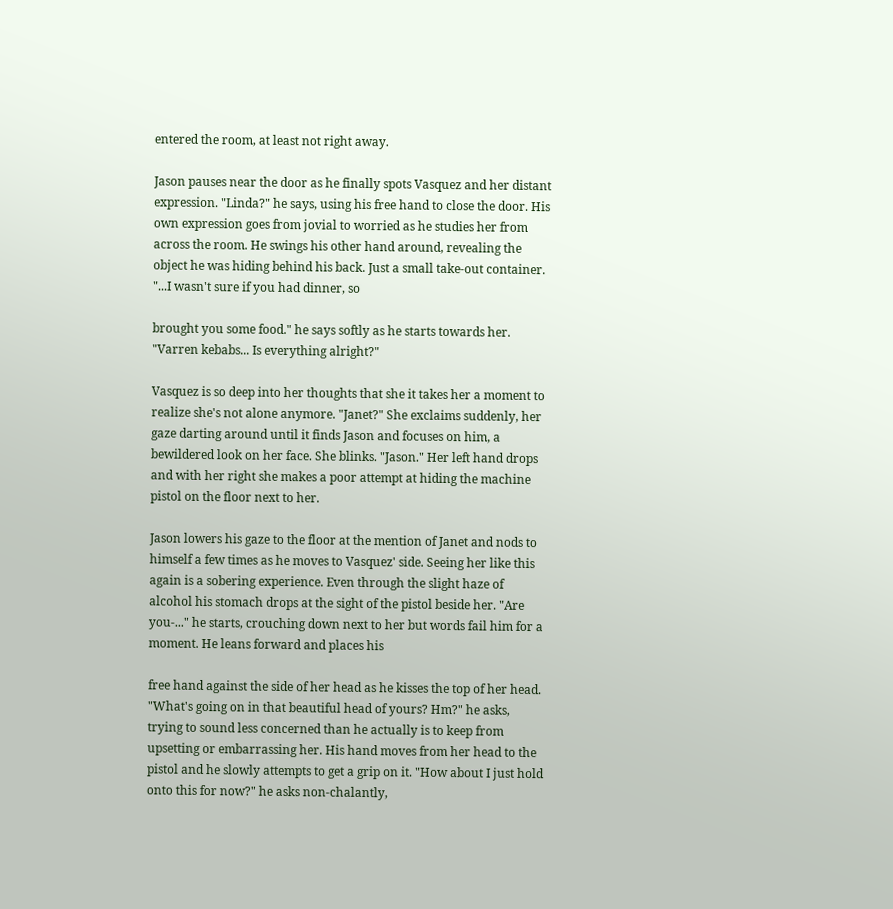entered the room, at least not right away.

Jason pauses near the door as he finally spots Vasquez and her distant expression. "Linda?" he says, using his free hand to close the door. His own expression goes from jovial to worried as he studies her from across the room. He swings his other hand around, revealing the object he was hiding behind his back. Just a small take-out container. "...I wasn't sure if you had dinner, so

brought you some food." he says softly as he starts towards her. "Varren kebabs... Is everything alright?"

Vasquez is so deep into her thoughts that she it takes her a moment to realize she's not alone anymore. "Janet?" She exclaims suddenly, her gaze darting around until it finds Jason and focuses on him, a bewildered look on her face. She blinks. "Jason." Her left hand drops and with her right she makes a poor attempt at hiding the machine pistol on the floor next to her.

Jason lowers his gaze to the floor at the mention of Janet and nods to himself a few times as he moves to Vasquez' side. Seeing her like this again is a sobering experience. Even through the slight haze of alcohol his stomach drops at the sight of the pistol beside her. "Are you-..." he starts, crouching down next to her but words fail him for a moment. He leans forward and places his

free hand against the side of her head as he kisses the top of her head. "What's going on in that beautiful head of yours? Hm?" he asks, trying to sound less concerned than he actually is to keep from upsetting or embarrassing her. His hand moves from her head to the pistol and he slowly attempts to get a grip on it. "How about I just hold onto this for now?" he asks non-chalantly,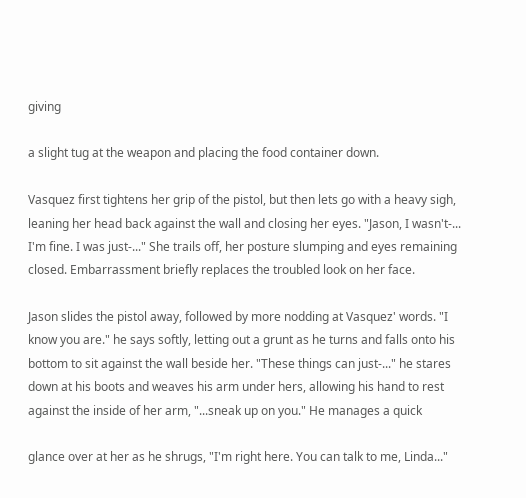giving

a slight tug at the weapon and placing the food container down.

Vasquez first tightens her grip of the pistol, but then lets go with a heavy sigh, leaning her head back against the wall and closing her eyes. "Jason, I wasn't-... I'm fine. I was just-..." She trails off, her posture slumping and eyes remaining closed. Embarrassment briefly replaces the troubled look on her face.

Jason slides the pistol away, followed by more nodding at Vasquez' words. "I know you are." he says softly, letting out a grunt as he turns and falls onto his bottom to sit against the wall beside her. "These things can just-..." he stares down at his boots and weaves his arm under hers, allowing his hand to rest against the inside of her arm, "...sneak up on you." He manages a quick

glance over at her as he shrugs, "I'm right here. You can talk to me, Linda..."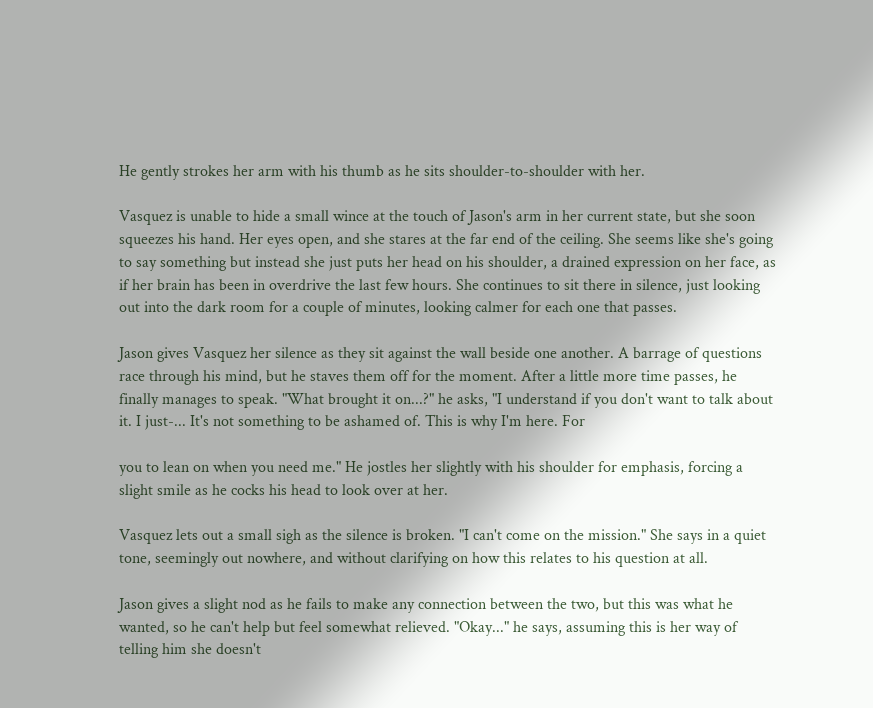He gently strokes her arm with his thumb as he sits shoulder-to-shoulder with her.

Vasquez is unable to hide a small wince at the touch of Jason's arm in her current state, but she soon squeezes his hand. Her eyes open, and she stares at the far end of the ceiling. She seems like she's going to say something but instead she just puts her head on his shoulder, a drained expression on her face, as if her brain has been in overdrive the last few hours. She continues to sit there in silence, just looking out into the dark room for a couple of minutes, looking calmer for each one that passes.

Jason gives Vasquez her silence as they sit against the wall beside one another. A barrage of questions race through his mind, but he staves them off for the moment. After a little more time passes, he finally manages to speak. "What brought it on...?" he asks, "I understand if you don't want to talk about it. I just-... It's not something to be ashamed of. This is why I'm here. For

you to lean on when you need me." He jostles her slightly with his shoulder for emphasis, forcing a slight smile as he cocks his head to look over at her.

Vasquez lets out a small sigh as the silence is broken. "I can't come on the mission." She says in a quiet tone, seemingly out nowhere, and without clarifying on how this relates to his question at all.

Jason gives a slight nod as he fails to make any connection between the two, but this was what he wanted, so he can't help but feel somewhat relieved. "Okay..." he says, assuming this is her way of telling him she doesn't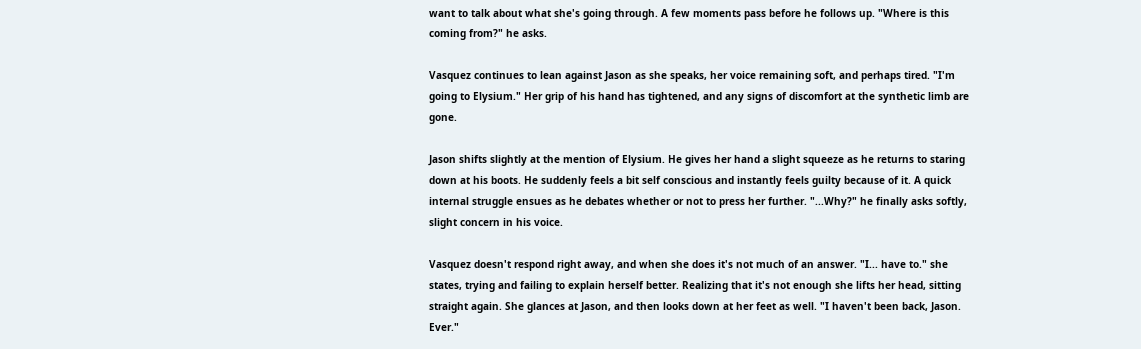want to talk about what she's going through. A few moments pass before he follows up. "Where is this coming from?" he asks.

Vasquez continues to lean against Jason as she speaks, her voice remaining soft, and perhaps tired. "I'm going to Elysium." Her grip of his hand has tightened, and any signs of discomfort at the synthetic limb are gone.

Jason shifts slightly at the mention of Elysium. He gives her hand a slight squeeze as he returns to staring down at his boots. He suddenly feels a bit self conscious and instantly feels guilty because of it. A quick internal struggle ensues as he debates whether or not to press her further. "...Why?" he finally asks softly, slight concern in his voice.

Vasquez doesn't respond right away, and when she does it's not much of an answer. "I... have to." she states, trying and failing to explain herself better. Realizing that it's not enough she lifts her head, sitting straight again. She glances at Jason, and then looks down at her feet as well. "I haven't been back, Jason. Ever."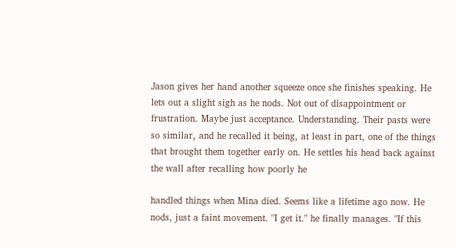Jason gives her hand another squeeze once she finishes speaking. He lets out a slight sigh as he nods. Not out of disappointment or frustration. Maybe just acceptance. Understanding. Their pasts were so similar, and he recalled it being, at least in part, one of the things that brought them together early on. He settles his head back against the wall after recalling how poorly he

handled things when Mina died. Seems like a lifetime ago now. He nods, just a faint movement. "I get it." he finally manages. "If this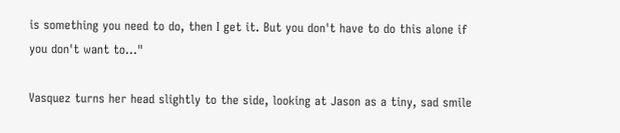is something you need to do, then I get it. But you don't have to do this alone if you don't want to..."

Vasquez turns her head slightly to the side, looking at Jason as a tiny, sad smile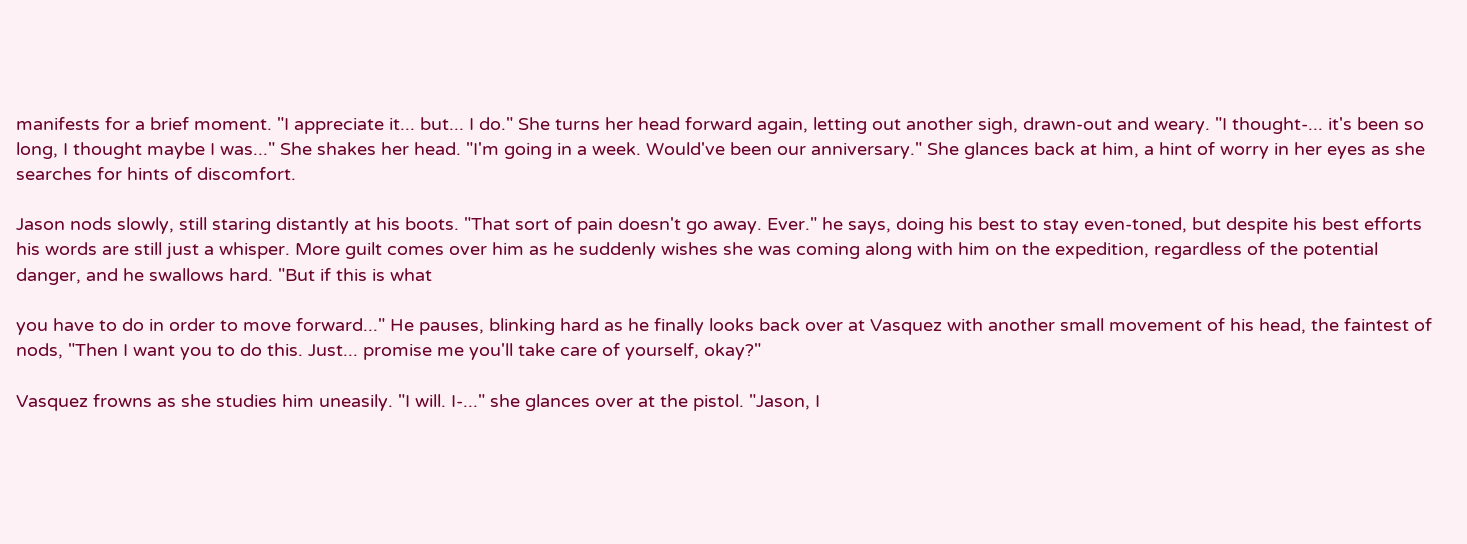manifests for a brief moment. "I appreciate it... but... I do." She turns her head forward again, letting out another sigh, drawn-out and weary. "I thought-... it's been so long, I thought maybe I was..." She shakes her head. "I'm going in a week. Would've been our anniversary." She glances back at him, a hint of worry in her eyes as she searches for hints of discomfort.

Jason nods slowly, still staring distantly at his boots. "That sort of pain doesn't go away. Ever." he says, doing his best to stay even-toned, but despite his best efforts his words are still just a whisper. More guilt comes over him as he suddenly wishes she was coming along with him on the expedition, regardless of the potential danger, and he swallows hard. "But if this is what

you have to do in order to move forward..." He pauses, blinking hard as he finally looks back over at Vasquez with another small movement of his head, the faintest of nods, "Then I want you to do this. Just... promise me you'll take care of yourself, okay?"

Vasquez frowns as she studies him uneasily. "I will. I-..." she glances over at the pistol. "Jason, I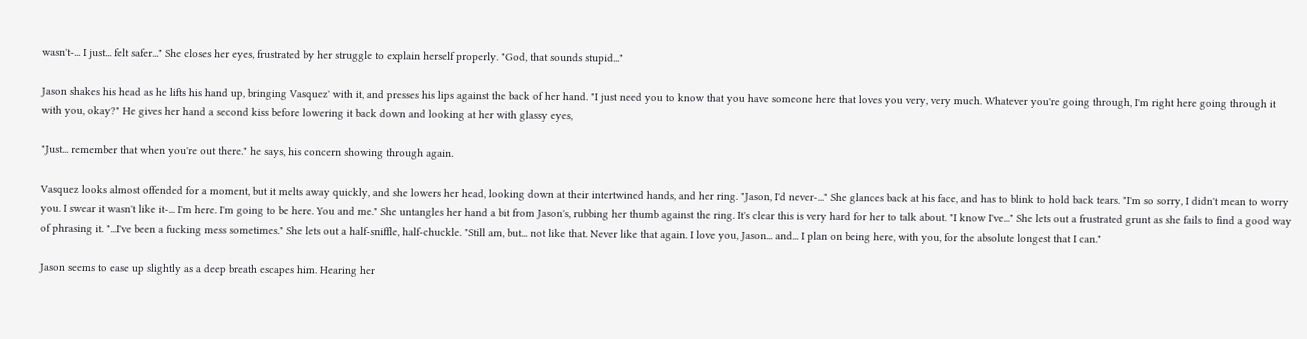wasn't-... I just... felt safer..." She closes her eyes, frustrated by her struggle to explain herself properly. "God, that sounds stupid..."

Jason shakes his head as he lifts his hand up, bringing Vasquez' with it, and presses his lips against the back of her hand. "I just need you to know that you have someone here that loves you very, very much. Whatever you're going through, I'm right here going through it with you, okay?" He gives her hand a second kiss before lowering it back down and looking at her with glassy eyes,

"Just... remember that when you're out there." he says, his concern showing through again.

Vasquez looks almost offended for a moment, but it melts away quickly, and she lowers her head, looking down at their intertwined hands, and her ring. "Jason, I'd never-..." She glances back at his face, and has to blink to hold back tears. "I'm so sorry, I didn't mean to worry you. I swear it wasn't like it-... I'm here. I'm going to be here. You and me." She untangles her hand a bit from Jason's, rubbing her thumb against the ring. It's clear this is very hard for her to talk about. "I know I've..." She lets out a frustrated grunt as she fails to find a good way of phrasing it. "...I've been a fucking mess sometimes." She lets out a half-sniffle, half-chuckle. "Still am, but... not like that. Never like that again. I love you, Jason... and... I plan on being here, with you, for the absolute longest that I can."

Jason seems to ease up slightly as a deep breath escapes him. Hearing her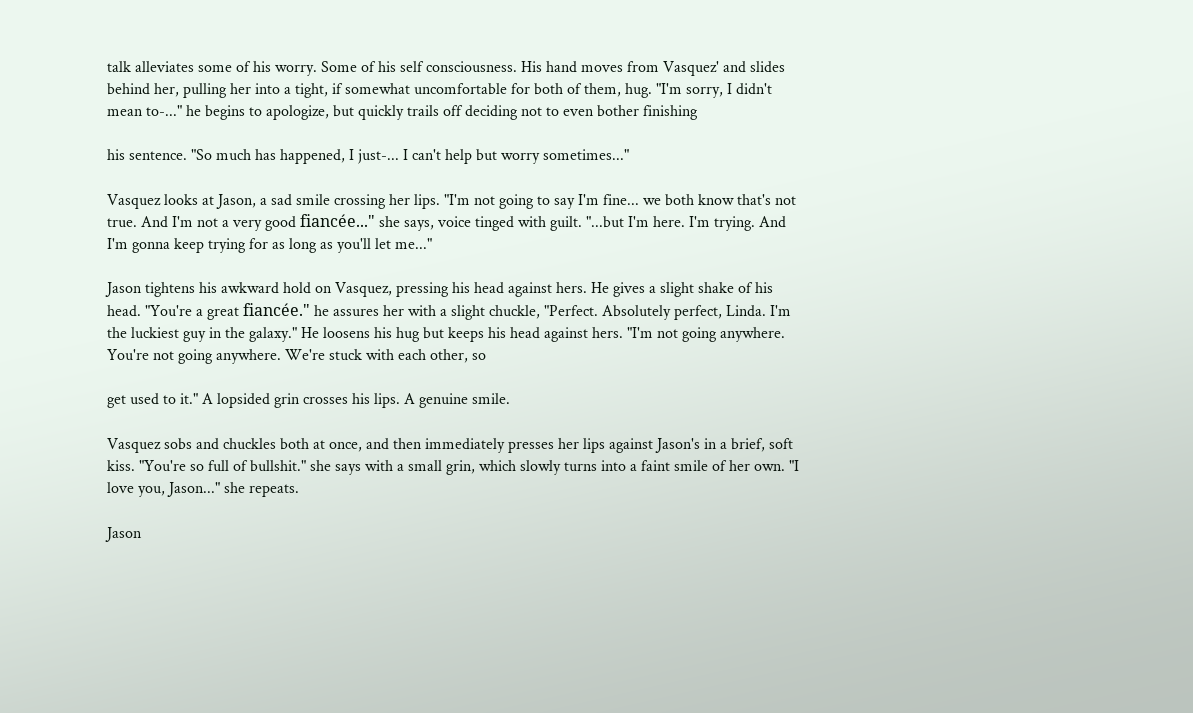talk alleviates some of his worry. Some of his self consciousness. His hand moves from Vasquez' and slides behind her, pulling her into a tight, if somewhat uncomfortable for both of them, hug. "I'm sorry, I didn't mean to-..." he begins to apologize, but quickly trails off deciding not to even bother finishing

his sentence. "So much has happened, I just-... I can't help but worry sometimes..."

Vasquez looks at Jason, a sad smile crossing her lips. "I'm not going to say I'm fine... we both know that's not true. And I'm not a very good fiancée..." she says, voice tinged with guilt. "...but I'm here. I'm trying. And I'm gonna keep trying for as long as you'll let me..."

Jason tightens his awkward hold on Vasquez, pressing his head against hers. He gives a slight shake of his head. "You're a great fiancée." he assures her with a slight chuckle, "Perfect. Absolutely perfect, Linda. I'm the luckiest guy in the galaxy." He loosens his hug but keeps his head against hers. "I'm not going anywhere. You're not going anywhere. We're stuck with each other, so

get used to it." A lopsided grin crosses his lips. A genuine smile.

Vasquez sobs and chuckles both at once, and then immediately presses her lips against Jason's in a brief, soft kiss. "You're so full of bullshit." she says with a small grin, which slowly turns into a faint smile of her own. "I love you, Jason..." she repeats.

Jason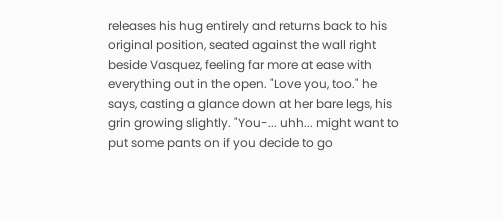releases his hug entirely and returns back to his original position, seated against the wall right beside Vasquez, feeling far more at ease with everything out in the open. "Love you, too." he says, casting a glance down at her bare legs, his grin growing slightly. "You-... uhh... might want to put some pants on if you decide to go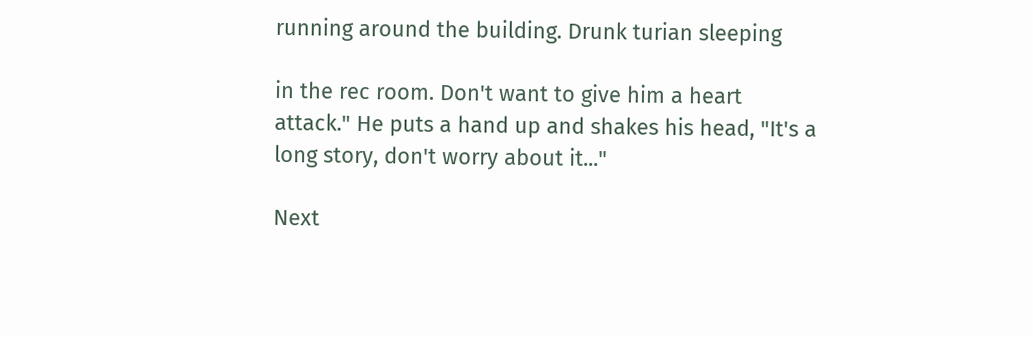running around the building. Drunk turian sleeping

in the rec room. Don't want to give him a heart attack." He puts a hand up and shakes his head, "It's a long story, don't worry about it..."

Next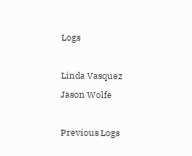Logs

Linda Vasquez
Jason Wolfe

Previous Logs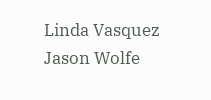Linda Vasquez
Jason Wolfe